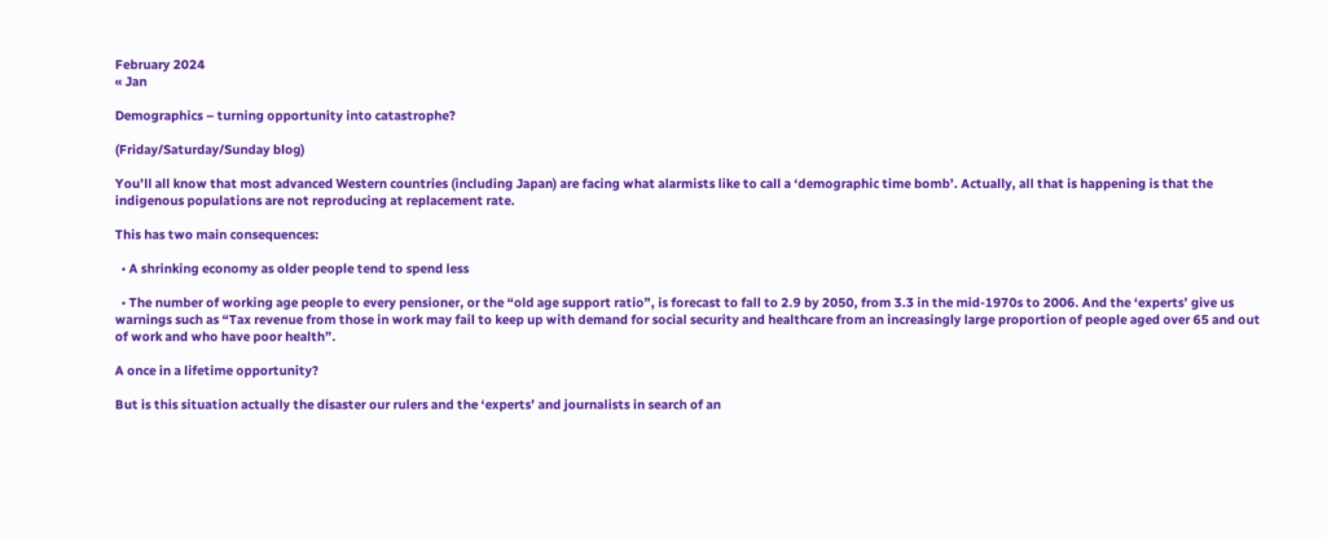February 2024
« Jan

Demographics – turning opportunity into catastrophe?

(Friday/Saturday/Sunday blog)

You’ll all know that most advanced Western countries (including Japan) are facing what alarmists like to call a ‘demographic time bomb’. Actually, all that is happening is that the indigenous populations are not reproducing at replacement rate.

This has two main consequences:

  • A shrinking economy as older people tend to spend less

  • The number of working age people to every pensioner, or the “old age support ratio”, is forecast to fall to 2.9 by 2050, from 3.3 in the mid-1970s to 2006. And the ‘experts’ give us warnings such as “Tax revenue from those in work may fail to keep up with demand for social security and healthcare from an increasingly large proportion of people aged over 65 and out of work and who have poor health”.

A once in a lifetime opportunity?

But is this situation actually the disaster our rulers and the ‘experts’ and journalists in search of an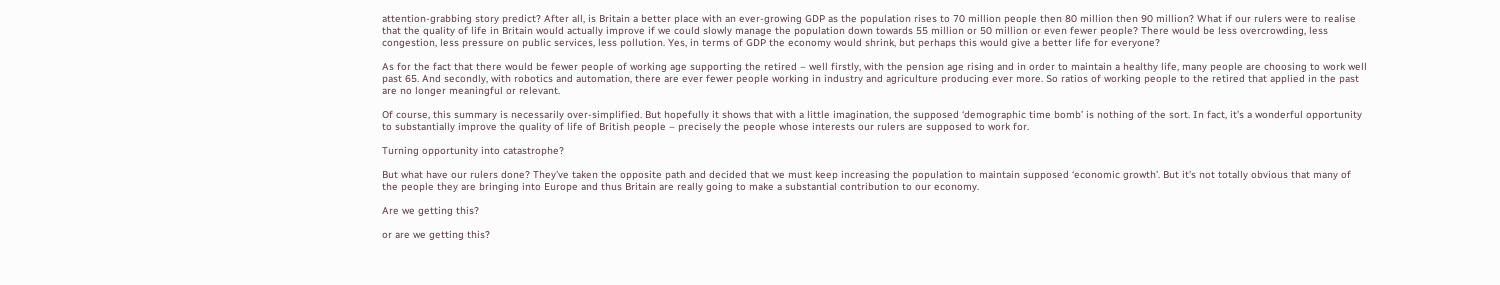attention-grabbing story predict? After all, is Britain a better place with an ever-growing GDP as the population rises to 70 million people then 80 million then 90 million? What if our rulers were to realise that the quality of life in Britain would actually improve if we could slowly manage the population down towards 55 million or 50 million or even fewer people? There would be less overcrowding, less congestion, less pressure on public services, less pollution. Yes, in terms of GDP the economy would shrink, but perhaps this would give a better life for everyone?

As for the fact that there would be fewer people of working age supporting the retired – well firstly, with the pension age rising and in order to maintain a healthy life, many people are choosing to work well past 65. And secondly, with robotics and automation, there are ever fewer people working in industry and agriculture producing ever more. So ratios of working people to the retired that applied in the past are no longer meaningful or relevant.

Of course, this summary is necessarily over-simplified. But hopefully it shows that with a little imagination, the supposed ‘demographic time bomb’ is nothing of the sort. In fact, it’s a wonderful opportunity to substantially improve the quality of life of British people – precisely the people whose interests our rulers are supposed to work for.

Turning opportunity into catastrophe?

But what have our rulers done? They’ve taken the opposite path and decided that we must keep increasing the population to maintain supposed ‘economic growth’. But it’s not totally obvious that many of the people they are bringing into Europe and thus Britain are really going to make a substantial contribution to our economy.

Are we getting this?

or are we getting this?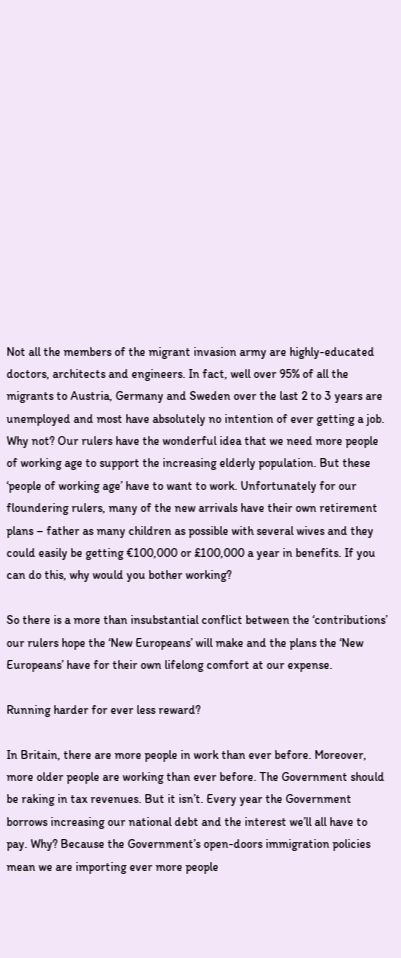Not all the members of the migrant invasion army are highly-educated doctors, architects and engineers. In fact, well over 95% of all the migrants to Austria, Germany and Sweden over the last 2 to 3 years are unemployed and most have absolutely no intention of ever getting a job. Why not? Our rulers have the wonderful idea that we need more people of working age to support the increasing elderly population. But these ‘people of working age’ have to want to work. Unfortunately for our floundering rulers, many of the new arrivals have their own retirement plans – father as many children as possible with several wives and they could easily be getting €100,000 or £100,000 a year in benefits. If you can do this, why would you bother working?

So there is a more than insubstantial conflict between the ‘contributions’ our rulers hope the ‘New Europeans’ will make and the plans the ‘New Europeans’ have for their own lifelong comfort at our expense.

Running harder for ever less reward?

In Britain, there are more people in work than ever before. Moreover, more older people are working than ever before. The Government should be raking in tax revenues. But it isn’t. Every year the Government borrows increasing our national debt and the interest we’ll all have to pay. Why? Because the Government’s open-doors immigration policies mean we are importing ever more people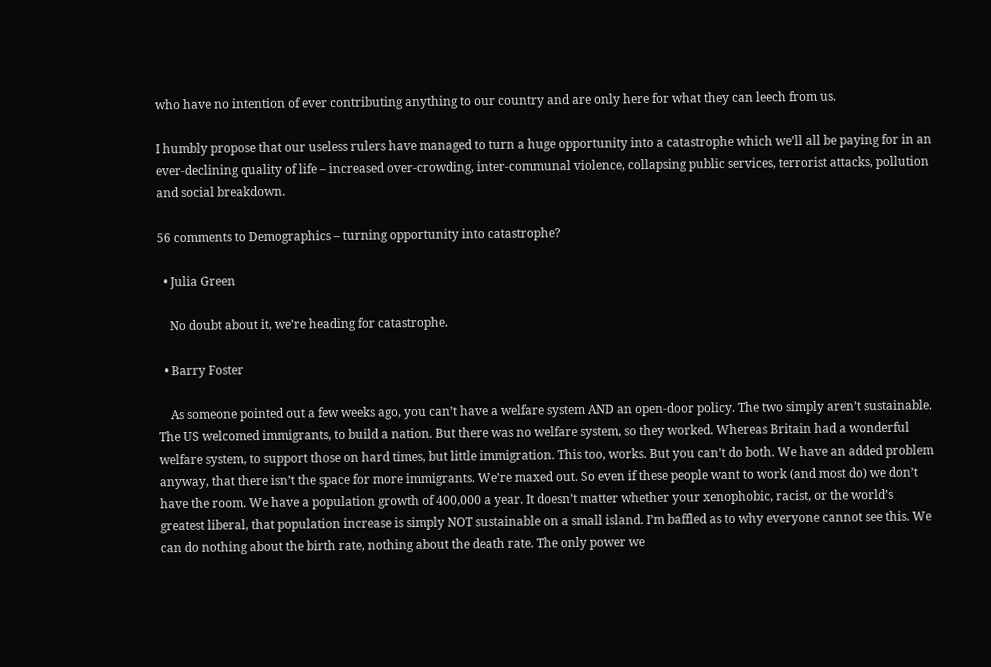who have no intention of ever contributing anything to our country and are only here for what they can leech from us.

I humbly propose that our useless rulers have managed to turn a huge opportunity into a catastrophe which we’ll all be paying for in an ever-declining quality of life – increased over-crowding, inter-communal violence, collapsing public services, terrorist attacks, pollution and social breakdown.

56 comments to Demographics – turning opportunity into catastrophe?

  • Julia Green

    No doubt about it, we’re heading for catastrophe.

  • Barry Foster

    As someone pointed out a few weeks ago, you can’t have a welfare system AND an open-door policy. The two simply aren’t sustainable. The US welcomed immigrants, to build a nation. But there was no welfare system, so they worked. Whereas Britain had a wonderful welfare system, to support those on hard times, but little immigration. This too, works. But you can’t do both. We have an added problem anyway, that there isn’t the space for more immigrants. We’re maxed out. So even if these people want to work (and most do) we don’t have the room. We have a population growth of 400,000 a year. It doesn’t matter whether your xenophobic, racist, or the world’s greatest liberal, that population increase is simply NOT sustainable on a small island. I’m baffled as to why everyone cannot see this. We can do nothing about the birth rate, nothing about the death rate. The only power we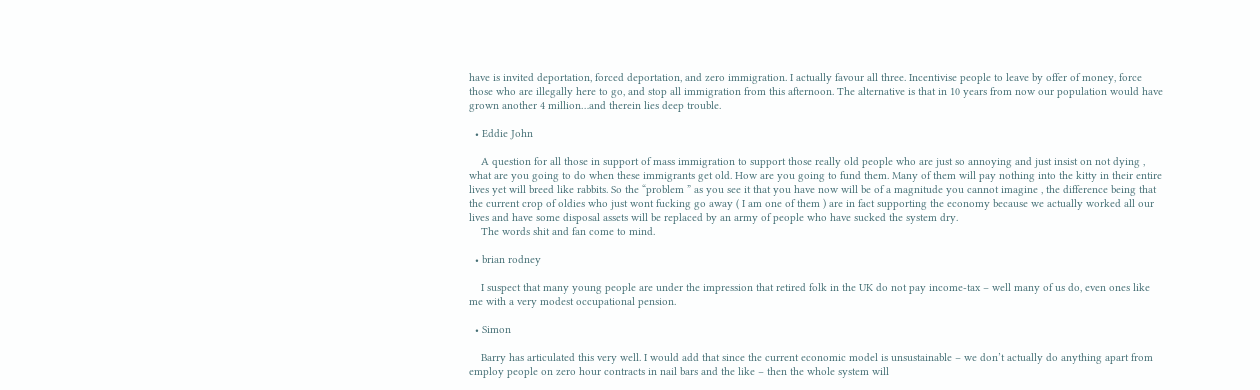have is invited deportation, forced deportation, and zero immigration. I actually favour all three. Incentivise people to leave by offer of money, force those who are illegally here to go, and stop all immigration from this afternoon. The alternative is that in 10 years from now our population would have grown another 4 million…and therein lies deep trouble.

  • Eddie John

    A question for all those in support of mass immigration to support those really old people who are just so annoying and just insist on not dying , what are you going to do when these immigrants get old. How are you going to fund them. Many of them will pay nothing into the kitty in their entire lives yet will breed like rabbits. So the “problem ” as you see it that you have now will be of a magnitude you cannot imagine , the difference being that the current crop of oldies who just wont fucking go away ( I am one of them ) are in fact supporting the economy because we actually worked all our lives and have some disposal assets will be replaced by an army of people who have sucked the system dry.
    The words shit and fan come to mind.

  • brian rodney

    I suspect that many young people are under the impression that retired folk in the UK do not pay income-tax – well many of us do, even ones like me with a very modest occupational pension.

  • Simon

    Barry has articulated this very well. I would add that since the current economic model is unsustainable – we don’t actually do anything apart from employ people on zero hour contracts in nail bars and the like – then the whole system will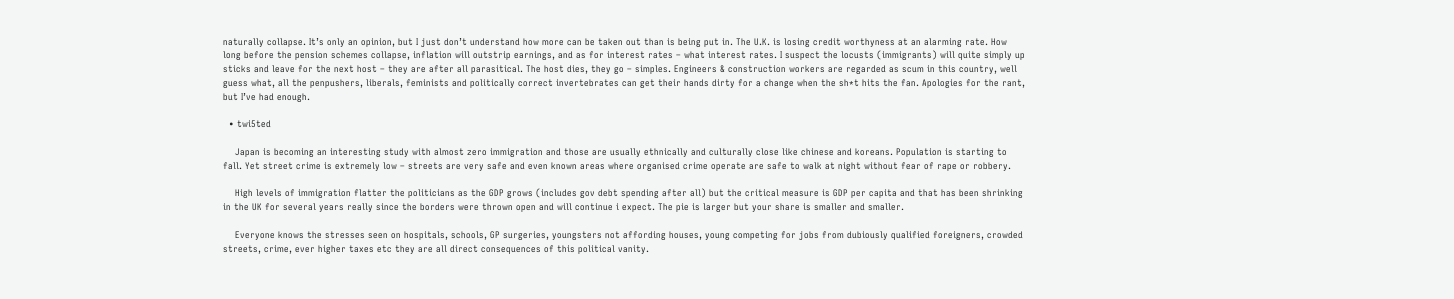naturally collapse. It’s only an opinion, but I just don’t understand how more can be taken out than is being put in. The U.K. is losing credit worthyness at an alarming rate. How long before the pension schemes collapse, inflation will outstrip earnings, and as for interest rates – what interest rates. I suspect the locusts (immigrants) will quite simply up sticks and leave for the next host – they are after all parasitical. The host dies, they go – simples. Engineers & construction workers are regarded as scum in this country, well guess what, all the penpushers, liberals, feminists and politically correct invertebrates can get their hands dirty for a change when the sh*t hits the fan. Apologies for the rant, but I’ve had enough.

  • twi5ted

    Japan is becoming an interesting study with almost zero immigration and those are usually ethnically and culturally close like chinese and koreans. Population is starting to fall. Yet street crime is extremely low – streets are very safe and even known areas where organised crime operate are safe to walk at night without fear of rape or robbery.

    High levels of immigration flatter the politicians as the GDP grows (includes gov debt spending after all) but the critical measure is GDP per capita and that has been shrinking in the UK for several years really since the borders were thrown open and will continue i expect. The pie is larger but your share is smaller and smaller.

    Everyone knows the stresses seen on hospitals, schools, GP surgeries, youngsters not affording houses, young competing for jobs from dubiously qualified foreigners, crowded streets, crime, ever higher taxes etc they are all direct consequences of this political vanity.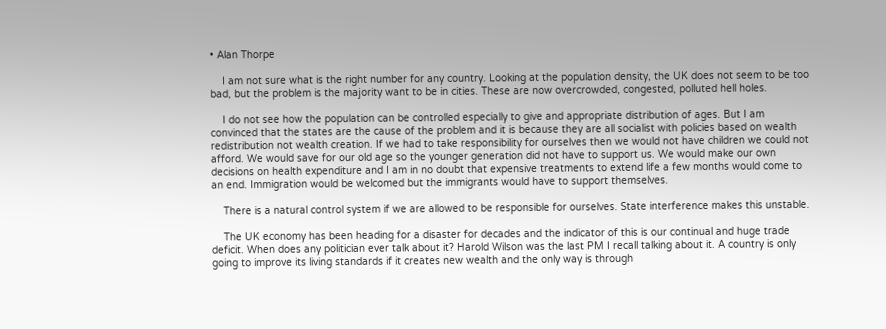• Alan Thorpe

    I am not sure what is the right number for any country. Looking at the population density, the UK does not seem to be too bad, but the problem is the majority want to be in cities. These are now overcrowded, congested, polluted hell holes.

    I do not see how the population can be controlled especially to give and appropriate distribution of ages. But I am convinced that the states are the cause of the problem and it is because they are all socialist with policies based on wealth redistribution not wealth creation. If we had to take responsibility for ourselves then we would not have children we could not afford. We would save for our old age so the younger generation did not have to support us. We would make our own decisions on health expenditure and I am in no doubt that expensive treatments to extend life a few months would come to an end. Immigration would be welcomed but the immigrants would have to support themselves.

    There is a natural control system if we are allowed to be responsible for ourselves. State interference makes this unstable.

    The UK economy has been heading for a disaster for decades and the indicator of this is our continual and huge trade deficit. When does any politician ever talk about it? Harold Wilson was the last PM I recall talking about it. A country is only going to improve its living standards if it creates new wealth and the only way is through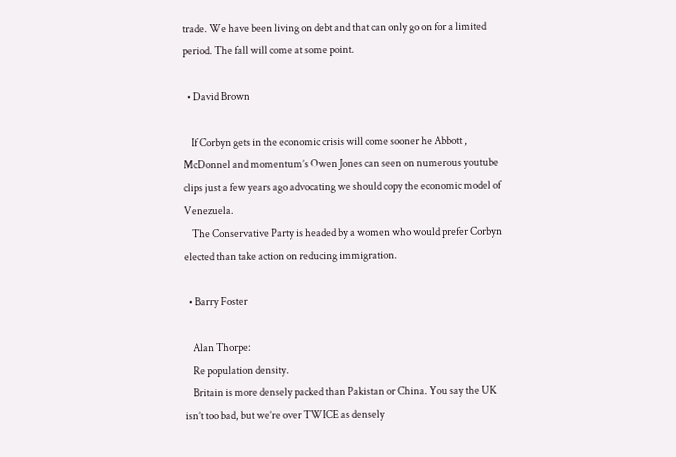trade. We have been living on debt and that can only go on for a limited period. The fall will come at some point.

  • David Brown

    If Corbyn gets in the economic crisis will come sooner he Abbott , McDonnel and momentum’s Owen Jones can seen on numerous youtube clips just a few years ago advocating we should copy the economic model of Venezuela.
    The Conservative Party is headed by a women who would prefer Corbyn elected than take action on reducing immigration.

  • Barry Foster

    Alan Thorpe:
    Re population density.
    Britain is more densely packed than Pakistan or China. You say the UK isn’t too bad, but we’re over TWICE as densely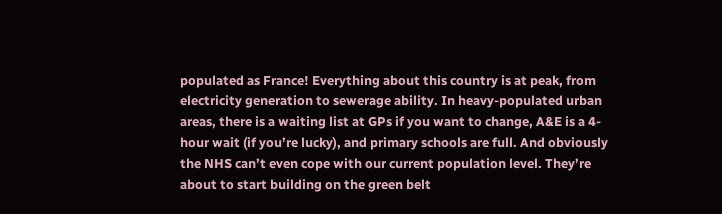populated as France! Everything about this country is at peak, from electricity generation to sewerage ability. In heavy-populated urban areas, there is a waiting list at GPs if you want to change, A&E is a 4-hour wait (if you’re lucky), and primary schools are full. And obviously the NHS can’t even cope with our current population level. They’re about to start building on the green belt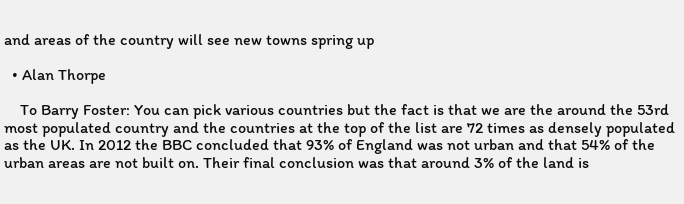and areas of the country will see new towns spring up

  • Alan Thorpe

    To Barry Foster: You can pick various countries but the fact is that we are the around the 53rd most populated country and the countries at the top of the list are 72 times as densely populated as the UK. In 2012 the BBC concluded that 93% of England was not urban and that 54% of the urban areas are not built on. Their final conclusion was that around 3% of the land is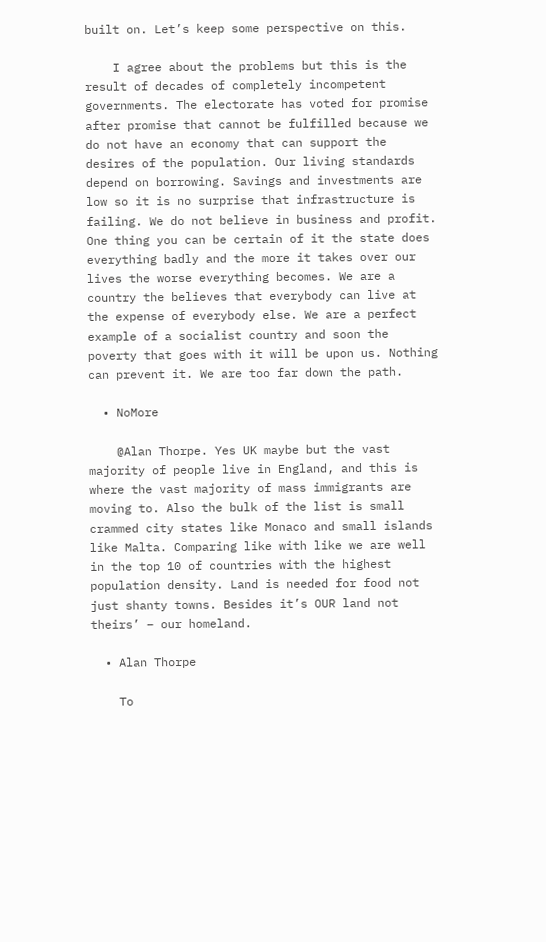built on. Let’s keep some perspective on this.

    I agree about the problems but this is the result of decades of completely incompetent governments. The electorate has voted for promise after promise that cannot be fulfilled because we do not have an economy that can support the desires of the population. Our living standards depend on borrowing. Savings and investments are low so it is no surprise that infrastructure is failing. We do not believe in business and profit. One thing you can be certain of it the state does everything badly and the more it takes over our lives the worse everything becomes. We are a country the believes that everybody can live at the expense of everybody else. We are a perfect example of a socialist country and soon the poverty that goes with it will be upon us. Nothing can prevent it. We are too far down the path.

  • NoMore

    @Alan Thorpe. Yes UK maybe but the vast majority of people live in England, and this is where the vast majority of mass immigrants are moving to. Also the bulk of the list is small crammed city states like Monaco and small islands like Malta. Comparing like with like we are well in the top 10 of countries with the highest population density. Land is needed for food not just shanty towns. Besides it’s OUR land not theirs’ – our homeland.

  • Alan Thorpe

    To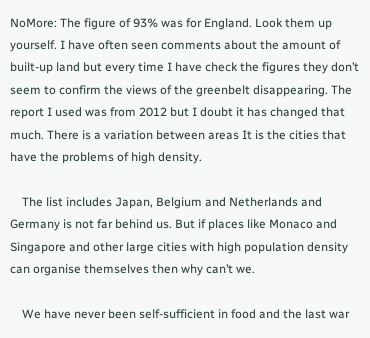NoMore: The figure of 93% was for England. Look them up yourself. I have often seen comments about the amount of built-up land but every time I have check the figures they don’t seem to confirm the views of the greenbelt disappearing. The report I used was from 2012 but I doubt it has changed that much. There is a variation between areas It is the cities that have the problems of high density.

    The list includes Japan, Belgium and Netherlands and Germany is not far behind us. But if places like Monaco and Singapore and other large cities with high population density can organise themselves then why can’t we.

    We have never been self-sufficient in food and the last war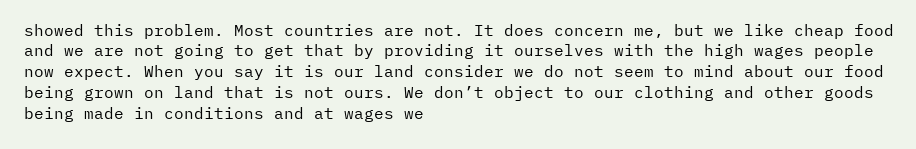showed this problem. Most countries are not. It does concern me, but we like cheap food and we are not going to get that by providing it ourselves with the high wages people now expect. When you say it is our land consider we do not seem to mind about our food being grown on land that is not ours. We don’t object to our clothing and other goods being made in conditions and at wages we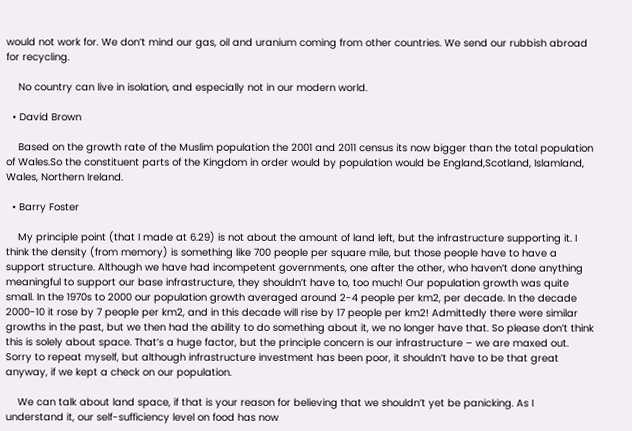would not work for. We don’t mind our gas, oil and uranium coming from other countries. We send our rubbish abroad for recycling.

    No country can live in isolation, and especially not in our modern world.

  • David Brown

    Based on the growth rate of the Muslim population the 2001 and 2011 census its now bigger than the total population of Wales.So the constituent parts of the Kingdom in order would by population would be England,Scotland, Islamland, Wales, Northern Ireland.

  • Barry Foster

    My principle point (that I made at 6.29) is not about the amount of land left, but the infrastructure supporting it. I think the density (from memory) is something like 700 people per square mile, but those people have to have a support structure. Although we have had incompetent governments, one after the other, who haven’t done anything meaningful to support our base infrastructure, they shouldn’t have to, too much! Our population growth was quite small. In the 1970s to 2000 our population growth averaged around 2-4 people per km2, per decade. In the decade 2000-10 it rose by 7 people per km2, and in this decade will rise by 17 people per km2! Admittedly there were similar growths in the past, but we then had the ability to do something about it, we no longer have that. So please don’t think this is solely about space. That’s a huge factor, but the principle concern is our infrastructure – we are maxed out. Sorry to repeat myself, but although infrastructure investment has been poor, it shouldn’t have to be that great anyway, if we kept a check on our population.

    We can talk about land space, if that is your reason for believing that we shouldn’t yet be panicking. As I understand it, our self-sufficiency level on food has now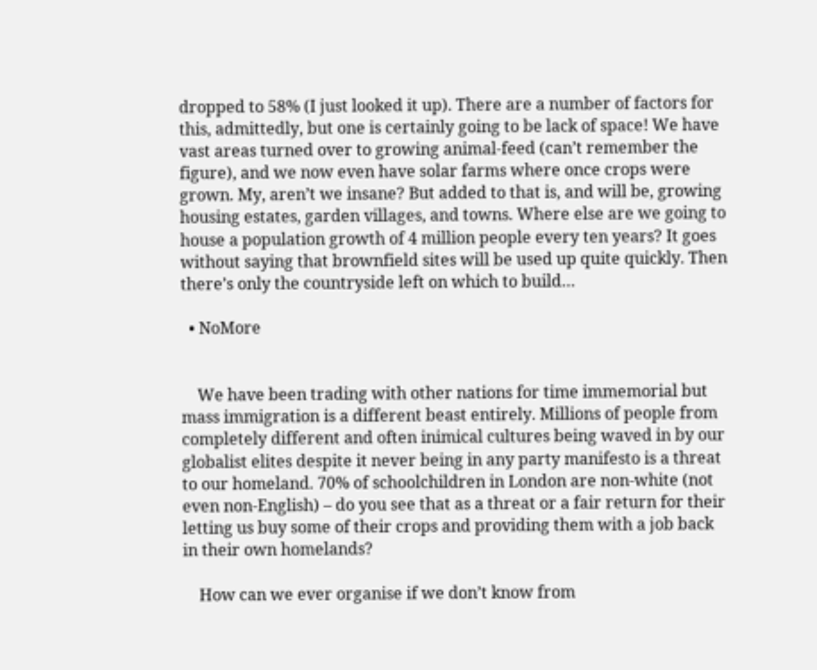dropped to 58% (I just looked it up). There are a number of factors for this, admittedly, but one is certainly going to be lack of space! We have vast areas turned over to growing animal-feed (can’t remember the figure), and we now even have solar farms where once crops were grown. My, aren’t we insane? But added to that is, and will be, growing housing estates, garden villages, and towns. Where else are we going to house a population growth of 4 million people every ten years? It goes without saying that brownfield sites will be used up quite quickly. Then there’s only the countryside left on which to build…

  • NoMore


    We have been trading with other nations for time immemorial but mass immigration is a different beast entirely. Millions of people from completely different and often inimical cultures being waved in by our globalist elites despite it never being in any party manifesto is a threat to our homeland. 70% of schoolchildren in London are non-white (not even non-English) – do you see that as a threat or a fair return for their letting us buy some of their crops and providing them with a job back in their own homelands?

    How can we ever organise if we don’t know from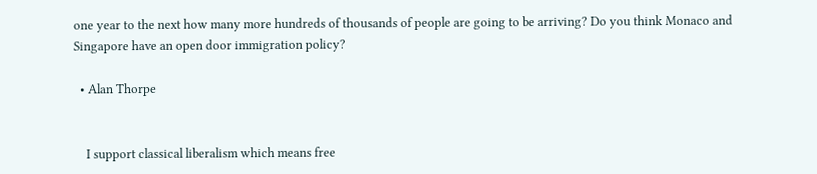one year to the next how many more hundreds of thousands of people are going to be arriving? Do you think Monaco and Singapore have an open door immigration policy?

  • Alan Thorpe


    I support classical liberalism which means free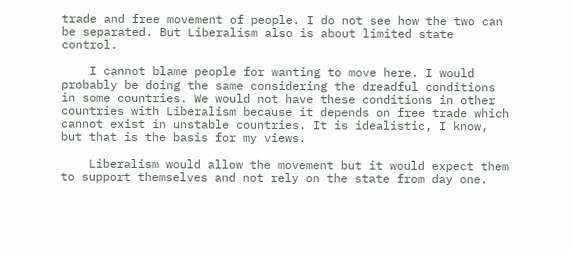trade and free movement of people. I do not see how the two can be separated. But Liberalism also is about limited state control.

    I cannot blame people for wanting to move here. I would probably be doing the same considering the dreadful conditions in some countries. We would not have these conditions in other countries with Liberalism because it depends on free trade which cannot exist in unstable countries. It is idealistic, I know, but that is the basis for my views.

    Liberalism would allow the movement but it would expect them to support themselves and not rely on the state from day one.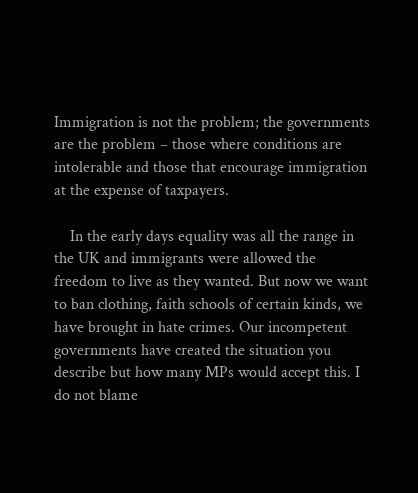Immigration is not the problem; the governments are the problem – those where conditions are intolerable and those that encourage immigration at the expense of taxpayers.

    In the early days equality was all the range in the UK and immigrants were allowed the freedom to live as they wanted. But now we want to ban clothing, faith schools of certain kinds, we have brought in hate crimes. Our incompetent governments have created the situation you describe but how many MPs would accept this. I do not blame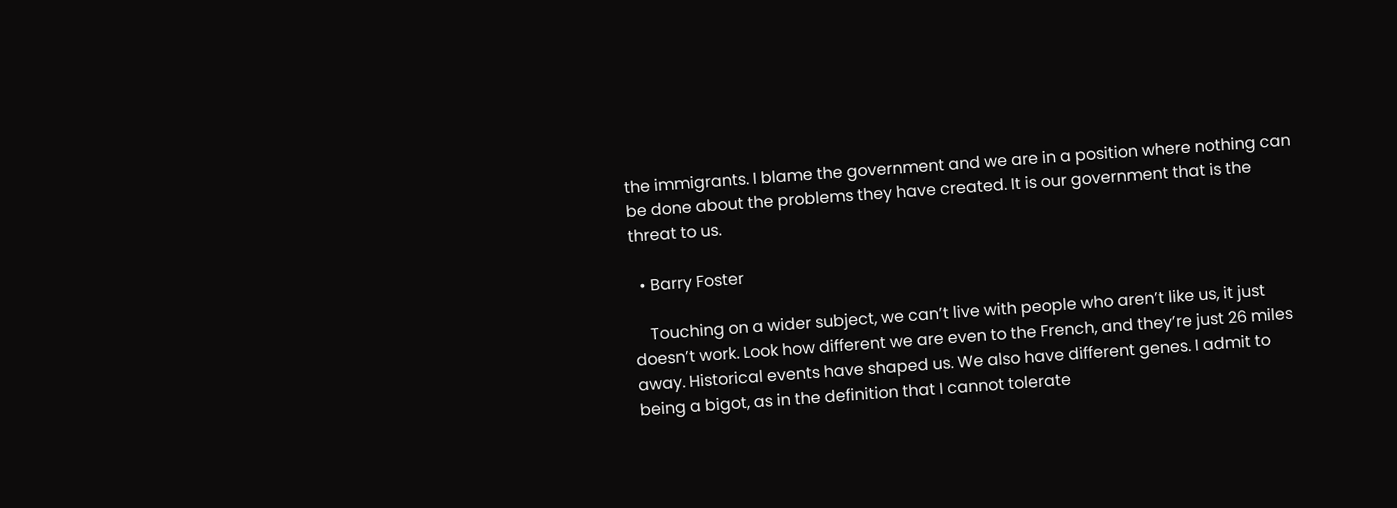the immigrants. I blame the government and we are in a position where nothing can be done about the problems they have created. It is our government that is the threat to us.

  • Barry Foster

    Touching on a wider subject, we can’t live with people who aren’t like us, it just doesn’t work. Look how different we are even to the French, and they’re just 26 miles away. Historical events have shaped us. We also have different genes. I admit to being a bigot, as in the definition that I cannot tolerate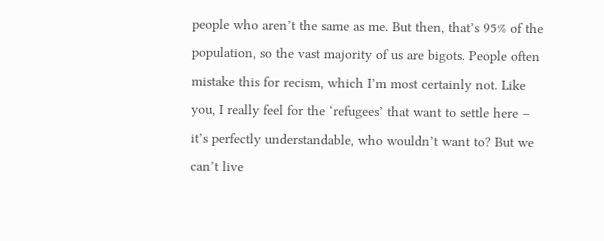people who aren’t the same as me. But then, that’s 95% of the population, so the vast majority of us are bigots. People often mistake this for recism, which I’m most certainly not. Like you, I really feel for the ‘refugees’ that want to settle here – it’s perfectly understandable, who wouldn’t want to? But we can’t live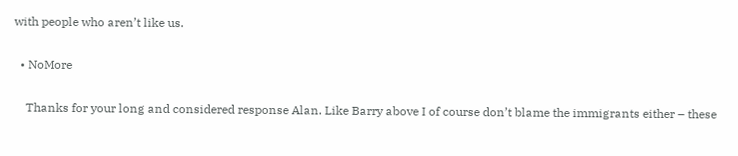with people who aren’t like us.

  • NoMore

    Thanks for your long and considered response Alan. Like Barry above I of course don’t blame the immigrants either – these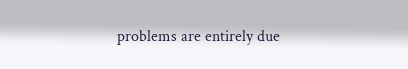problems are entirely due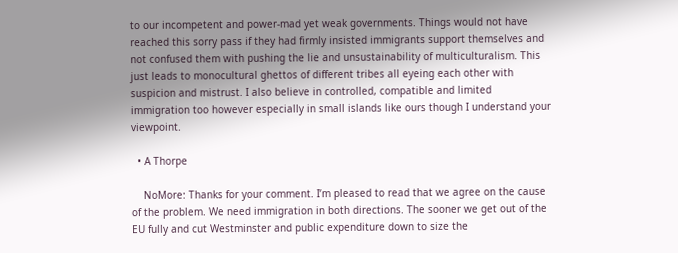to our incompetent and power-mad yet weak governments. Things would not have reached this sorry pass if they had firmly insisted immigrants support themselves and not confused them with pushing the lie and unsustainability of multiculturalism. This just leads to monocultural ghettos of different tribes all eyeing each other with suspicion and mistrust. I also believe in controlled, compatible and limited immigration too however especially in small islands like ours though I understand your viewpoint.

  • A Thorpe

    NoMore: Thanks for your comment. I’m pleased to read that we agree on the cause of the problem. We need immigration in both directions. The sooner we get out of the EU fully and cut Westminster and public expenditure down to size the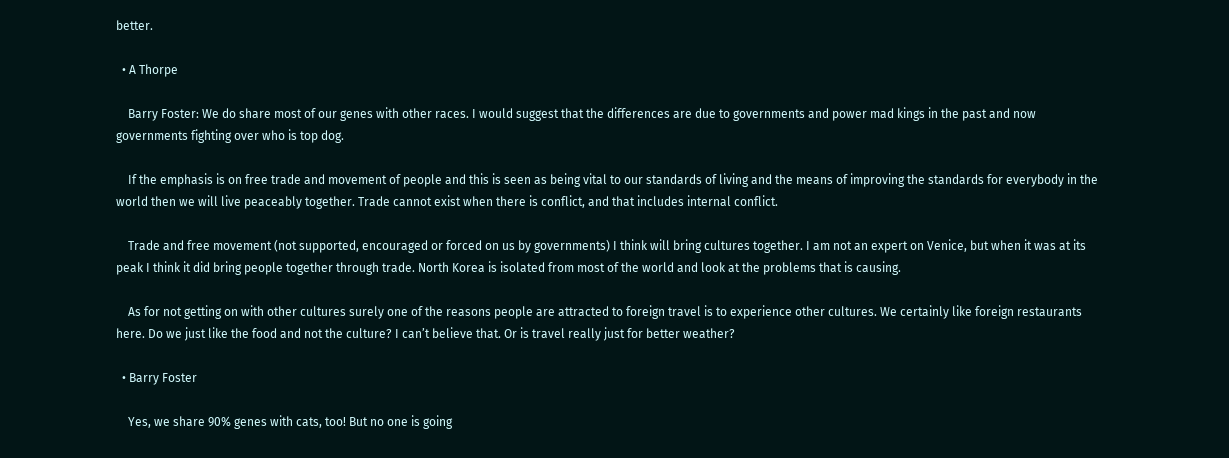better.

  • A Thorpe

    Barry Foster: We do share most of our genes with other races. I would suggest that the differences are due to governments and power mad kings in the past and now governments fighting over who is top dog.

    If the emphasis is on free trade and movement of people and this is seen as being vital to our standards of living and the means of improving the standards for everybody in the world then we will live peaceably together. Trade cannot exist when there is conflict, and that includes internal conflict.

    Trade and free movement (not supported, encouraged or forced on us by governments) I think will bring cultures together. I am not an expert on Venice, but when it was at its peak I think it did bring people together through trade. North Korea is isolated from most of the world and look at the problems that is causing.

    As for not getting on with other cultures surely one of the reasons people are attracted to foreign travel is to experience other cultures. We certainly like foreign restaurants here. Do we just like the food and not the culture? I can’t believe that. Or is travel really just for better weather?

  • Barry Foster

    Yes, we share 90% genes with cats, too! But no one is going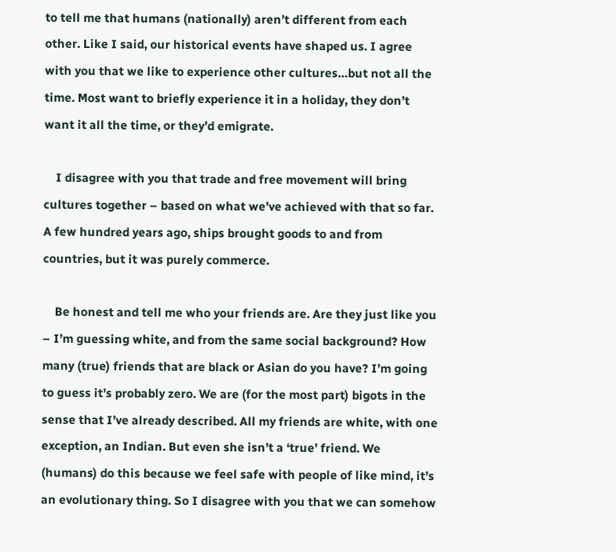to tell me that humans (nationally) aren’t different from each other. Like I said, our historical events have shaped us. I agree with you that we like to experience other cultures…but not all the time. Most want to briefly experience it in a holiday, they don’t want it all the time, or they’d emigrate.

    I disagree with you that trade and free movement will bring cultures together – based on what we’ve achieved with that so far. A few hundred years ago, ships brought goods to and from countries, but it was purely commerce.

    Be honest and tell me who your friends are. Are they just like you – I’m guessing white, and from the same social background? How many (true) friends that are black or Asian do you have? I’m going to guess it’s probably zero. We are (for the most part) bigots in the sense that I’ve already described. All my friends are white, with one exception, an Indian. But even she isn’t a ‘true’ friend. We (humans) do this because we feel safe with people of like mind, it’s an evolutionary thing. So I disagree with you that we can somehow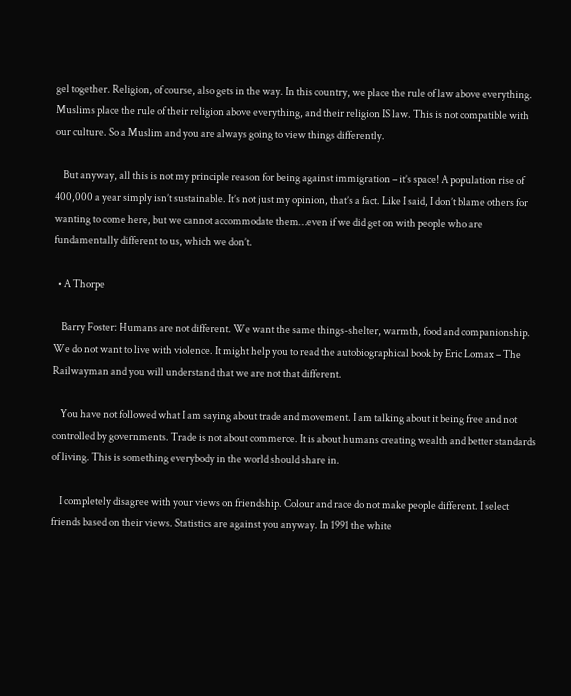gel together. Religion, of course, also gets in the way. In this country, we place the rule of law above everything. Muslims place the rule of their religion above everything, and their religion IS law. This is not compatible with our culture. So a Muslim and you are always going to view things differently.

    But anyway, all this is not my principle reason for being against immigration – it’s space! A population rise of 400,000 a year simply isn’t sustainable. It’s not just my opinion, that’s a fact. Like I said, I don’t blame others for wanting to come here, but we cannot accommodate them…even if we did get on with people who are fundamentally different to us, which we don’t.

  • A Thorpe

    Barry Foster: Humans are not different. We want the same things-shelter, warmth, food and companionship. We do not want to live with violence. It might help you to read the autobiographical book by Eric Lomax – The Railwayman and you will understand that we are not that different.

    You have not followed what I am saying about trade and movement. I am talking about it being free and not controlled by governments. Trade is not about commerce. It is about humans creating wealth and better standards of living. This is something everybody in the world should share in.

    I completely disagree with your views on friendship. Colour and race do not make people different. I select friends based on their views. Statistics are against you anyway. In 1991 the white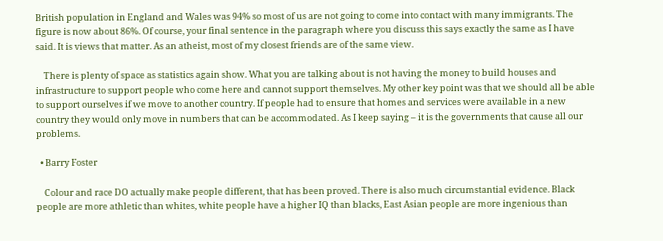British population in England and Wales was 94% so most of us are not going to come into contact with many immigrants. The figure is now about 86%. Of course, your final sentence in the paragraph where you discuss this says exactly the same as I have said. It is views that matter. As an atheist, most of my closest friends are of the same view.

    There is plenty of space as statistics again show. What you are talking about is not having the money to build houses and infrastructure to support people who come here and cannot support themselves. My other key point was that we should all be able to support ourselves if we move to another country. If people had to ensure that homes and services were available in a new country they would only move in numbers that can be accommodated. As I keep saying – it is the governments that cause all our problems.

  • Barry Foster

    Colour and race DO actually make people different, that has been proved. There is also much circumstantial evidence. Black people are more athletic than whites, white people have a higher IQ than blacks, East Asian people are more ingenious than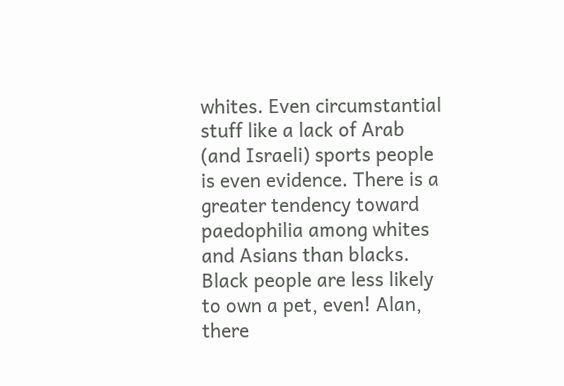whites. Even circumstantial stuff like a lack of Arab (and Israeli) sports people is even evidence. There is a greater tendency toward paedophilia among whites and Asians than blacks. Black people are less likely to own a pet, even! Alan, there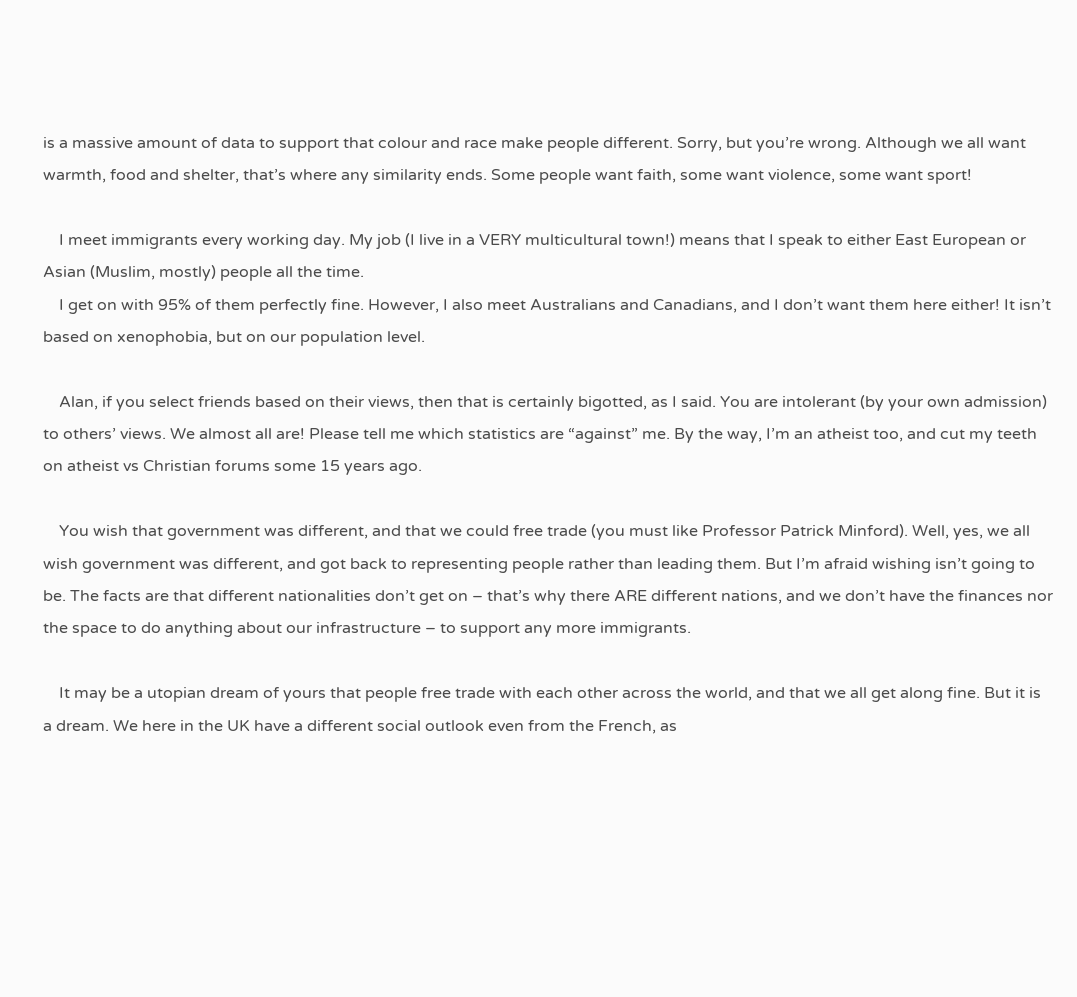is a massive amount of data to support that colour and race make people different. Sorry, but you’re wrong. Although we all want warmth, food and shelter, that’s where any similarity ends. Some people want faith, some want violence, some want sport!

    I meet immigrants every working day. My job (I live in a VERY multicultural town!) means that I speak to either East European or Asian (Muslim, mostly) people all the time.
    I get on with 95% of them perfectly fine. However, I also meet Australians and Canadians, and I don’t want them here either! It isn’t based on xenophobia, but on our population level.

    Alan, if you select friends based on their views, then that is certainly bigotted, as I said. You are intolerant (by your own admission) to others’ views. We almost all are! Please tell me which statistics are “against” me. By the way, I’m an atheist too, and cut my teeth on atheist vs Christian forums some 15 years ago.

    You wish that government was different, and that we could free trade (you must like Professor Patrick Minford). Well, yes, we all wish government was different, and got back to representing people rather than leading them. But I’m afraid wishing isn’t going to be. The facts are that different nationalities don’t get on – that’s why there ARE different nations, and we don’t have the finances nor the space to do anything about our infrastructure – to support any more immigrants.

    It may be a utopian dream of yours that people free trade with each other across the world, and that we all get along fine. But it is a dream. We here in the UK have a different social outlook even from the French, as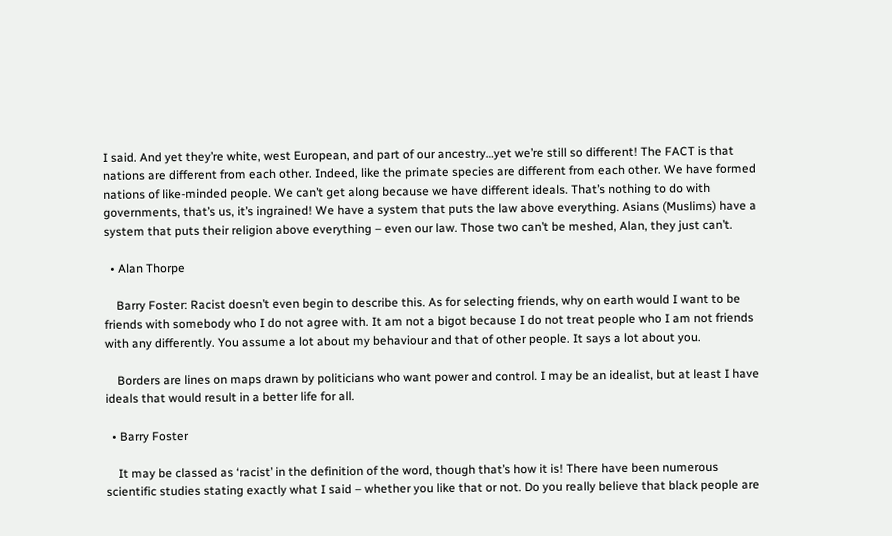I said. And yet they’re white, west European, and part of our ancestry…yet we’re still so different! The FACT is that nations are different from each other. Indeed, like the primate species are different from each other. We have formed nations of like-minded people. We can’t get along because we have different ideals. That’s nothing to do with governments, that’s us, it’s ingrained! We have a system that puts the law above everything. Asians (Muslims) have a system that puts their religion above everything – even our law. Those two can’t be meshed, Alan, they just can’t.

  • Alan Thorpe

    Barry Foster: Racist doesn’t even begin to describe this. As for selecting friends, why on earth would I want to be friends with somebody who I do not agree with. It am not a bigot because I do not treat people who I am not friends with any differently. You assume a lot about my behaviour and that of other people. It says a lot about you.

    Borders are lines on maps drawn by politicians who want power and control. I may be an idealist, but at least I have ideals that would result in a better life for all.

  • Barry Foster

    It may be classed as ‘racist’ in the definition of the word, though that’s how it is! There have been numerous scientific studies stating exactly what I said – whether you like that or not. Do you really believe that black people are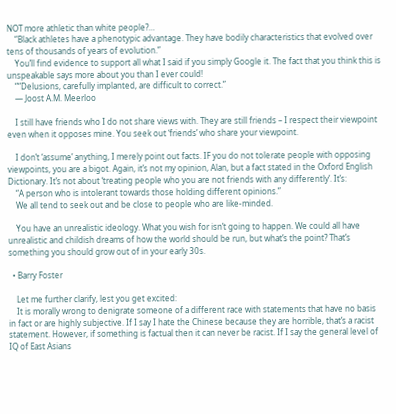NOT more athletic than white people?…
    “Black athletes have a phenotypic advantage. They have bodily characteristics that evolved over tens of thousands of years of evolution.”
    You’ll find evidence to support all what I said if you simply Google it. The fact that you think this is unspeakable says more about you than I ever could!
    ““Delusions, carefully implanted, are difficult to correct.”
    ― Joost A.M. Meerloo

    I still have friends who I do not share views with. They are still friends – I respect their viewpoint even when it opposes mine. You seek out ‘friends’ who share your viewpoint.

    I don’t ‘assume’ anything, I merely point out facts. IF you do not tolerate people with opposing viewpoints, you are a bigot. Again, it’s not my opinion, Alan, but a fact stated in the Oxford English Dictionary. It’s not about ‘treating people who you are not friends with any differently’. It’s:
    “A person who is intolerant towards those holding different opinions.”
    We all tend to seek out and be close to people who are like-minded.

    You have an unrealistic ideology. What you wish for isn’t going to happen. We could all have unrealistic and childish dreams of how the world should be run, but what’s the point? That’s something you should grow out of in your early 30s.

  • Barry Foster

    Let me further clarify, lest you get excited:
    It is morally wrong to denigrate someone of a different race with statements that have no basis in fact or are highly subjective. If I say I hate the Chinese because they are horrible, that’s a racist statement. However, if something is factual then it can never be racist. If I say the general level of IQ of East Asians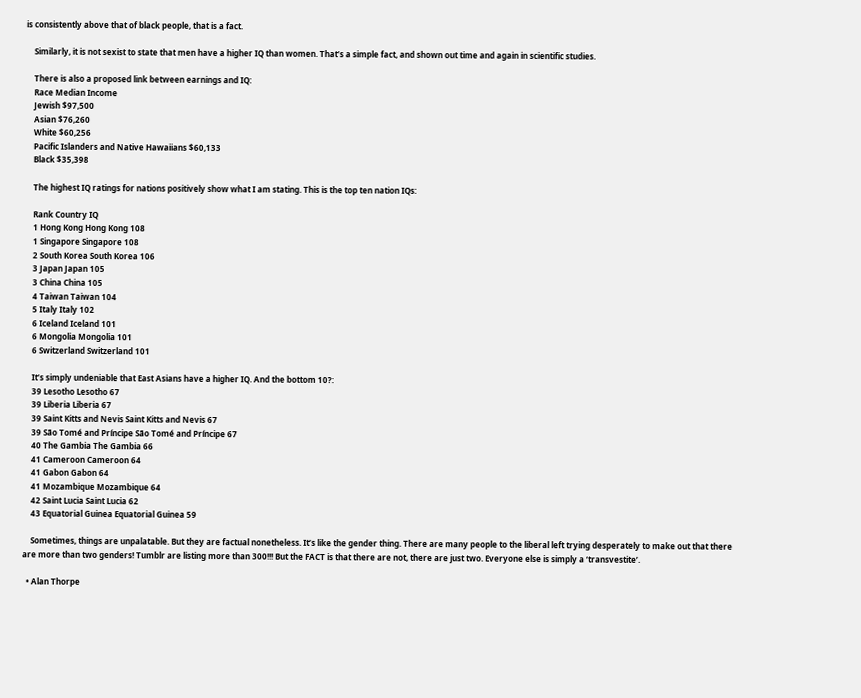is consistently above that of black people, that is a fact.

    Similarly, it is not sexist to state that men have a higher IQ than women. That’s a simple fact, and shown out time and again in scientific studies.

    There is also a proposed link between earnings and IQ:
    Race Median Income
    Jewish $97,500
    Asian $76,260
    White $60,256
    Pacific Islanders and Native Hawaiians $60,133
    Black $35,398

    The highest IQ ratings for nations positively show what I am stating. This is the top ten nation IQs:

    Rank Country IQ
    1 Hong Kong Hong Kong 108
    1 Singapore Singapore 108
    2 South Korea South Korea 106
    3 Japan Japan 105
    3 China China 105
    4 Taiwan Taiwan 104
    5 Italy Italy 102
    6 Iceland Iceland 101
    6 Mongolia Mongolia 101
    6 Switzerland Switzerland 101

    It’s simply undeniable that East Asians have a higher IQ. And the bottom 10?:
    39 Lesotho Lesotho 67
    39 Liberia Liberia 67
    39 Saint Kitts and Nevis Saint Kitts and Nevis 67
    39 São Tomé and Príncipe São Tomé and Príncipe 67
    40 The Gambia The Gambia 66
    41 Cameroon Cameroon 64
    41 Gabon Gabon 64
    41 Mozambique Mozambique 64
    42 Saint Lucia Saint Lucia 62
    43 Equatorial Guinea Equatorial Guinea 59

    Sometimes, things are unpalatable. But they are factual nonetheless. It’s like the gender thing. There are many people to the liberal left trying desperately to make out that there are more than two genders! Tumblr are listing more than 300!!! But the FACT is that there are not, there are just two. Everyone else is simply a ‘transvestite’.

  • Alan Thorpe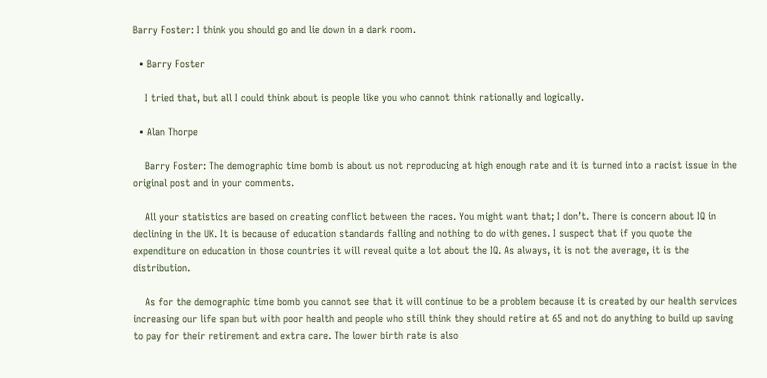Barry Foster: I think you should go and lie down in a dark room.

  • Barry Foster

    I tried that, but all I could think about is people like you who cannot think rationally and logically.

  • Alan Thorpe

    Barry Foster: The demographic time bomb is about us not reproducing at high enough rate and it is turned into a racist issue in the original post and in your comments.

    All your statistics are based on creating conflict between the races. You might want that; I don’t. There is concern about IQ in declining in the UK. It is because of education standards falling and nothing to do with genes. I suspect that if you quote the expenditure on education in those countries it will reveal quite a lot about the IQ. As always, it is not the average, it is the distribution.

    As for the demographic time bomb you cannot see that it will continue to be a problem because it is created by our health services increasing our life span but with poor health and people who still think they should retire at 65 and not do anything to build up saving to pay for their retirement and extra care. The lower birth rate is also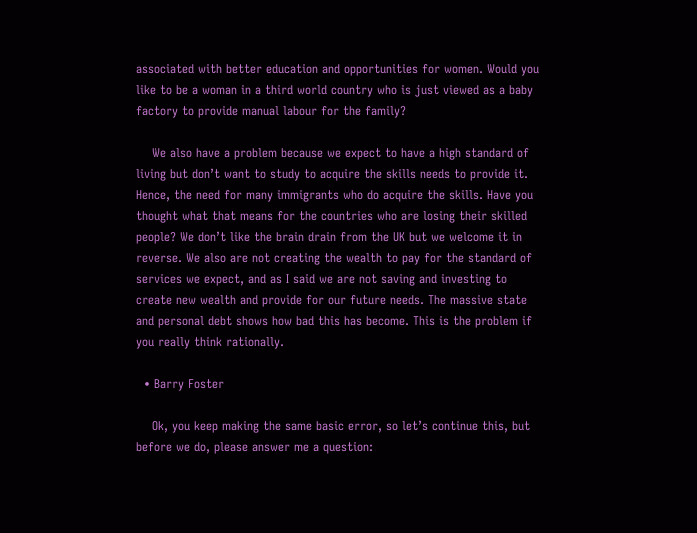associated with better education and opportunities for women. Would you like to be a woman in a third world country who is just viewed as a baby factory to provide manual labour for the family?

    We also have a problem because we expect to have a high standard of living but don’t want to study to acquire the skills needs to provide it. Hence, the need for many immigrants who do acquire the skills. Have you thought what that means for the countries who are losing their skilled people? We don’t like the brain drain from the UK but we welcome it in reverse. We also are not creating the wealth to pay for the standard of services we expect, and as I said we are not saving and investing to create new wealth and provide for our future needs. The massive state and personal debt shows how bad this has become. This is the problem if you really think rationally.

  • Barry Foster

    Ok, you keep making the same basic error, so let’s continue this, but before we do, please answer me a question: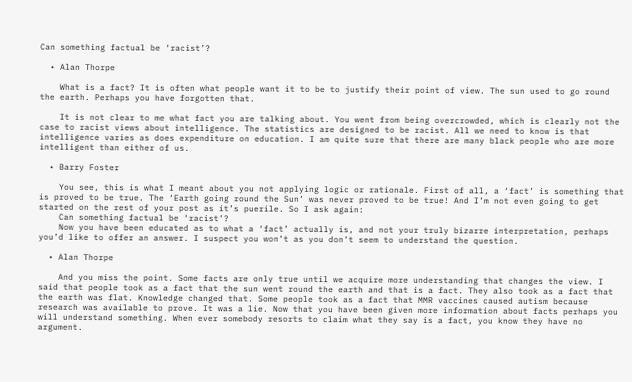Can something factual be ‘racist’?

  • Alan Thorpe

    What is a fact? It is often what people want it to be to justify their point of view. The sun used to go round the earth. Perhaps you have forgotten that.

    It is not clear to me what fact you are talking about. You went from being overcrowded, which is clearly not the case to racist views about intelligence. The statistics are designed to be racist. All we need to know is that intelligence varies as does expenditure on education. I am quite sure that there are many black people who are more intelligent than either of us.

  • Barry Foster

    You see, this is what I meant about you not applying logic or rationale. First of all, a ‘fact’ is something that is proved to be true. The ‘Earth going round the Sun’ was never proved to be true! And I’m not even going to get started on the rest of your post as it’s puerile. So I ask again:
    Can something factual be ‘racist’?
    Now you have been educated as to what a ‘fact’ actually is, and not your truly bizarre interpretation, perhaps you’d like to offer an answer. I suspect you won’t as you don’t seem to understand the question.

  • Alan Thorpe

    And you miss the point. Some facts are only true until we acquire more understanding that changes the view. I said that people took as a fact that the sun went round the earth and that is a fact. They also took as a fact that the earth was flat. Knowledge changed that. Some people took as a fact that MMR vaccines caused autism because research was available to prove. It was a lie. Now that you have been given more information about facts perhaps you will understand something. When ever somebody resorts to claim what they say is a fact, you know they have no argument.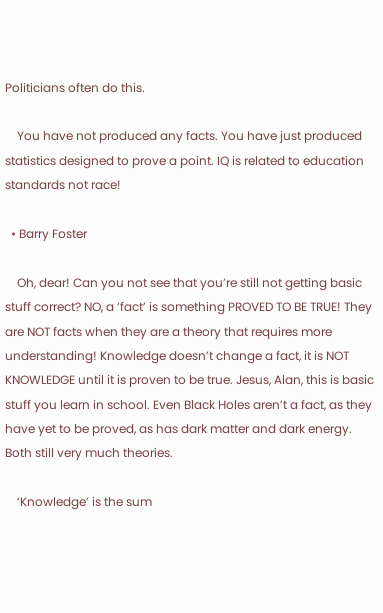Politicians often do this.

    You have not produced any facts. You have just produced statistics designed to prove a point. IQ is related to education standards not race!

  • Barry Foster

    Oh, dear! Can you not see that you’re still not getting basic stuff correct? NO, a ‘fact’ is something PROVED TO BE TRUE! They are NOT facts when they are a theory that requires more understanding! Knowledge doesn’t change a fact, it is NOT KNOWLEDGE until it is proven to be true. Jesus, Alan, this is basic stuff you learn in school. Even Black Holes aren’t a fact, as they have yet to be proved, as has dark matter and dark energy. Both still very much theories.

    ‘Knowledge’ is the sum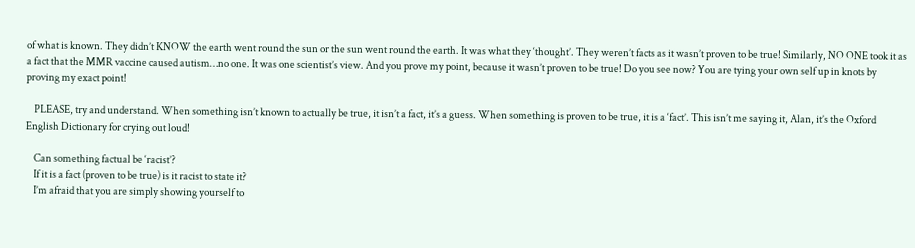of what is known. They didn’t KNOW the earth went round the sun or the sun went round the earth. It was what they ‘thought’. They weren’t facts as it wasn’t proven to be true! Similarly, NO ONE took it as a fact that the MMR vaccine caused autism…no one. It was one scientist’s view. And you prove my point, because it wasn’t proven to be true! Do you see now? You are tying your own self up in knots by proving my exact point!

    PLEASE, try and understand. When something isn’t known to actually be true, it isn’t a fact, it’s a guess. When something is proven to be true, it is a ‘fact’. This isn’t me saying it, Alan, it’s the Oxford English Dictionary for crying out loud!

    Can something factual be ‘racist’?
    If it is a fact (proven to be true) is it racist to state it?
    I’m afraid that you are simply showing yourself to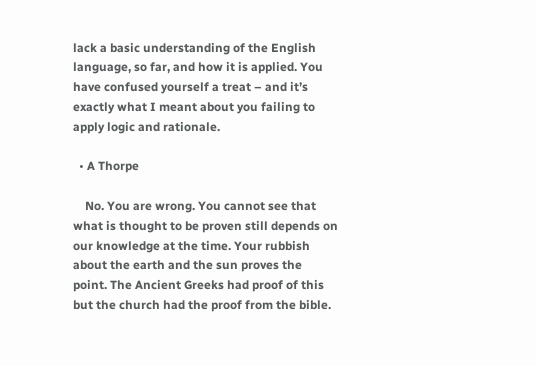lack a basic understanding of the English language, so far, and how it is applied. You have confused yourself a treat – and it’s exactly what I meant about you failing to apply logic and rationale.

  • A Thorpe

    No. You are wrong. You cannot see that what is thought to be proven still depends on our knowledge at the time. Your rubbish about the earth and the sun proves the point. The Ancient Greeks had proof of this but the church had the proof from the bible.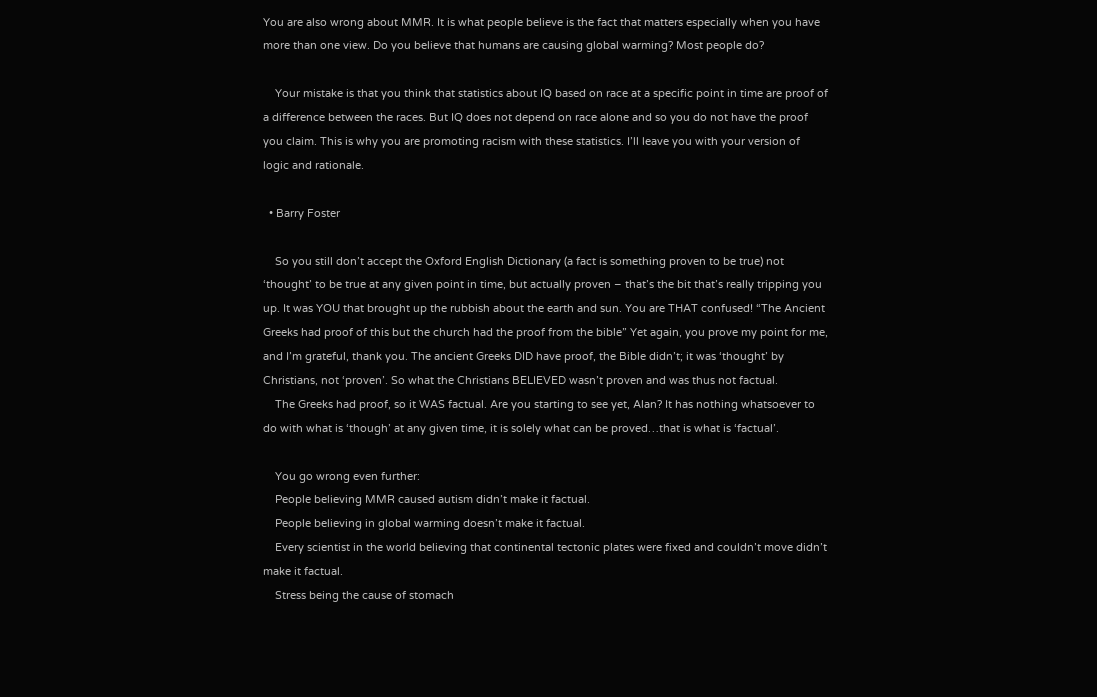You are also wrong about MMR. It is what people believe is the fact that matters especially when you have more than one view. Do you believe that humans are causing global warming? Most people do?

    Your mistake is that you think that statistics about IQ based on race at a specific point in time are proof of a difference between the races. But IQ does not depend on race alone and so you do not have the proof you claim. This is why you are promoting racism with these statistics. I’ll leave you with your version of logic and rationale.

  • Barry Foster

    So you still don’t accept the Oxford English Dictionary (a fact is something proven to be true) not ‘thought’ to be true at any given point in time, but actually proven – that’s the bit that’s really tripping you up. It was YOU that brought up the rubbish about the earth and sun. You are THAT confused! “The Ancient Greeks had proof of this but the church had the proof from the bible” Yet again, you prove my point for me, and I’m grateful, thank you. The ancient Greeks DID have proof, the Bible didn’t; it was ‘thought’ by Christians, not ‘proven’. So what the Christians BELIEVED wasn’t proven and was thus not factual.
    The Greeks had proof, so it WAS factual. Are you starting to see yet, Alan? It has nothing whatsoever to do with what is ‘though’ at any given time, it is solely what can be proved…that is what is ‘factual’.

    You go wrong even further:
    People believing MMR caused autism didn’t make it factual.
    People believing in global warming doesn’t make it factual.
    Every scientist in the world believing that continental tectonic plates were fixed and couldn’t move didn’t make it factual.
    Stress being the cause of stomach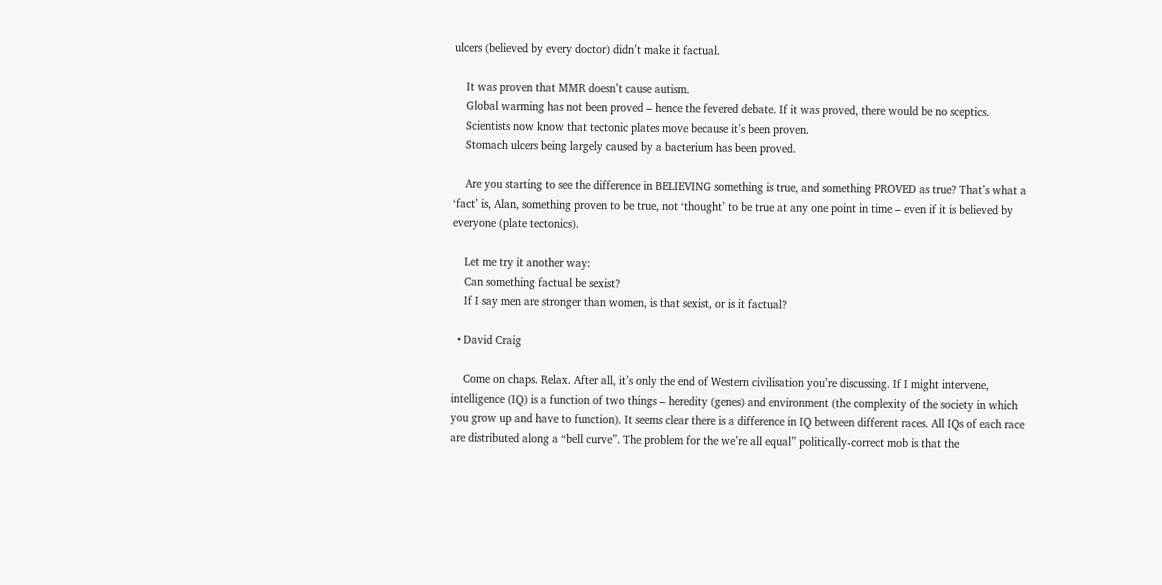ulcers (believed by every doctor) didn’t make it factual.

    It was proven that MMR doesn’t cause autism.
    Global warming has not been proved – hence the fevered debate. If it was proved, there would be no sceptics.
    Scientists now know that tectonic plates move because it’s been proven.
    Stomach ulcers being largely caused by a bacterium has been proved.

    Are you starting to see the difference in BELIEVING something is true, and something PROVED as true? That’s what a ‘fact’ is, Alan, something proven to be true, not ‘thought’ to be true at any one point in time – even if it is believed by everyone (plate tectonics).

    Let me try it another way:
    Can something factual be sexist?
    If I say men are stronger than women, is that sexist, or is it factual?

  • David Craig

    Come on chaps. Relax. After all, it’s only the end of Western civilisation you’re discussing. If I might intervene, intelligence (IQ) is a function of two things – heredity (genes) and environment (the complexity of the society in which you grow up and have to function). It seems clear there is a difference in IQ between different races. All IQs of each race are distributed along a “bell curve”. The problem for the we’re all equal” politically-correct mob is that the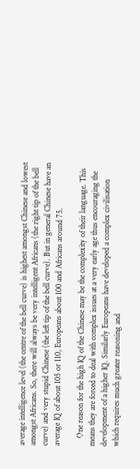average intelligence level (the centre of the bell curve) is highest amongst Chinese and lowest amongst Africans. So, there will always be very intelligent Africans (the right tip of the bell curve) and very stupid Chinese (the left tip of the bell curve). But in general Chinese have an average IQ of about 105 or 110, Europeans about 100 and Africans around 75.

    One reason for the high IQ of the Chinese may be the complexity of their language. This means they are forced to deal with complex issues at a very early age thus encouraging the development of a higher IQ. Similarly Europeans have developed a complex civilisation which requires much greater reasoning and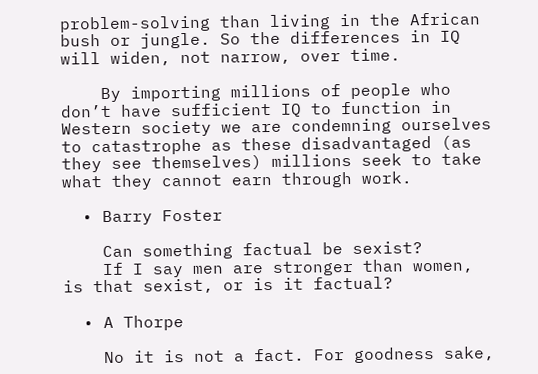problem-solving than living in the African bush or jungle. So the differences in IQ will widen, not narrow, over time.

    By importing millions of people who don’t have sufficient IQ to function in Western society we are condemning ourselves to catastrophe as these disadvantaged (as they see themselves) millions seek to take what they cannot earn through work.

  • Barry Foster

    Can something factual be sexist?
    If I say men are stronger than women, is that sexist, or is it factual?

  • A Thorpe

    No it is not a fact. For goodness sake,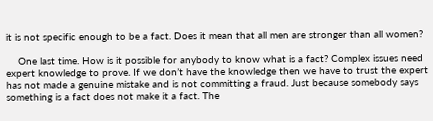it is not specific enough to be a fact. Does it mean that all men are stronger than all women?

    One last time. How is it possible for anybody to know what is a fact? Complex issues need expert knowledge to prove. If we don’t have the knowledge then we have to trust the expert has not made a genuine mistake and is not committing a fraud. Just because somebody says something is a fact does not make it a fact. The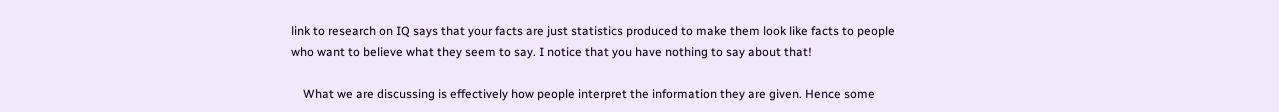link to research on IQ says that your facts are just statistics produced to make them look like facts to people who want to believe what they seem to say. I notice that you have nothing to say about that!

    What we are discussing is effectively how people interpret the information they are given. Hence some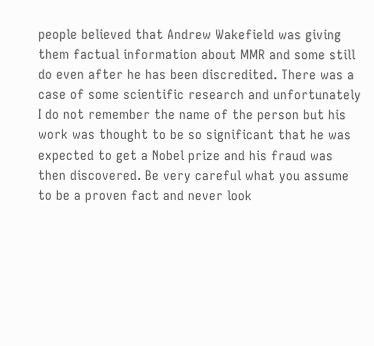people believed that Andrew Wakefield was giving them factual information about MMR and some still do even after he has been discredited. There was a case of some scientific research and unfortunately I do not remember the name of the person but his work was thought to be so significant that he was expected to get a Nobel prize and his fraud was then discovered. Be very careful what you assume to be a proven fact and never look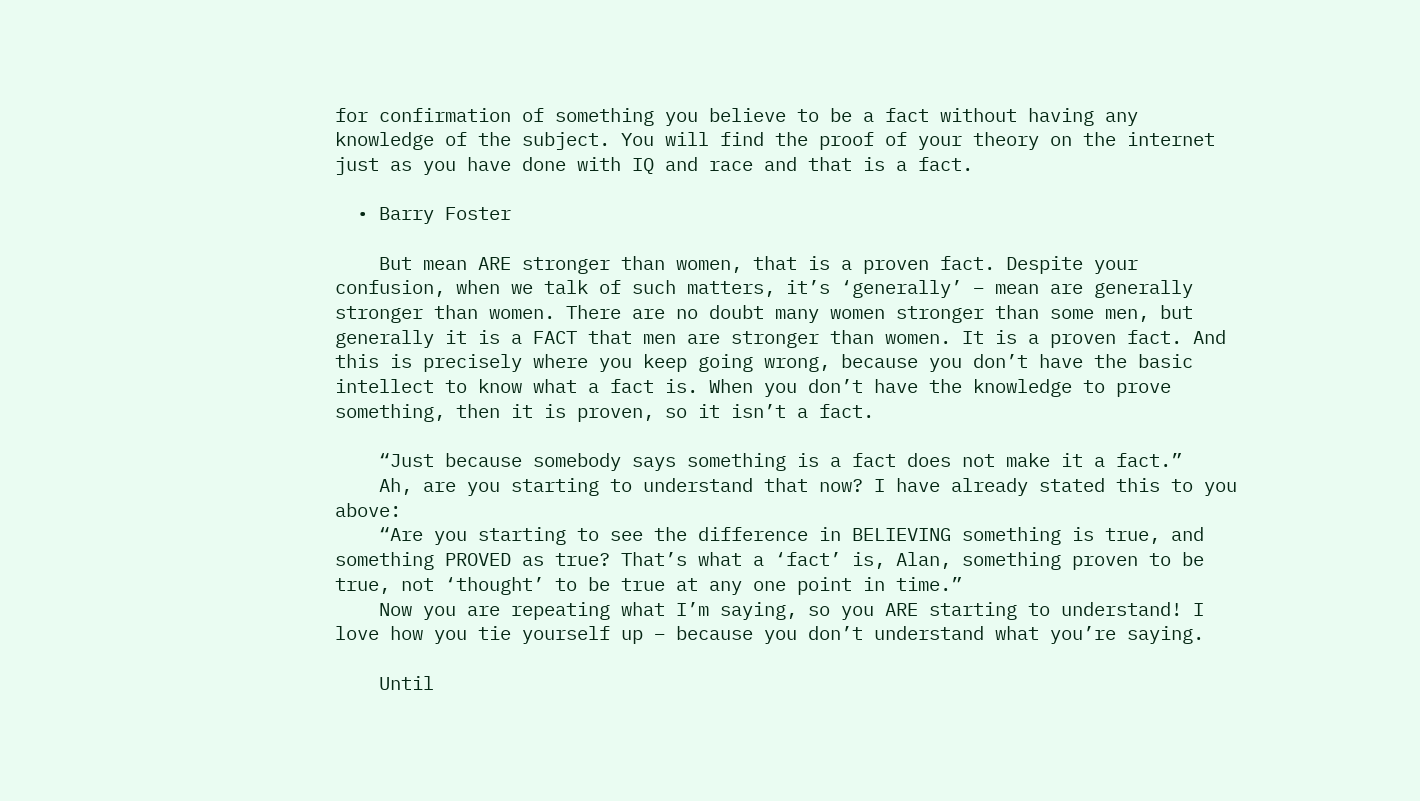for confirmation of something you believe to be a fact without having any knowledge of the subject. You will find the proof of your theory on the internet just as you have done with IQ and race and that is a fact.

  • Barry Foster

    But mean ARE stronger than women, that is a proven fact. Despite your confusion, when we talk of such matters, it’s ‘generally’ – mean are generally stronger than women. There are no doubt many women stronger than some men, but generally it is a FACT that men are stronger than women. It is a proven fact. And this is precisely where you keep going wrong, because you don’t have the basic intellect to know what a fact is. When you don’t have the knowledge to prove something, then it is proven, so it isn’t a fact.

    “Just because somebody says something is a fact does not make it a fact.”
    Ah, are you starting to understand that now? I have already stated this to you above:
    “Are you starting to see the difference in BELIEVING something is true, and something PROVED as true? That’s what a ‘fact’ is, Alan, something proven to be true, not ‘thought’ to be true at any one point in time.”
    Now you are repeating what I’m saying, so you ARE starting to understand! I love how you tie yourself up – because you don’t understand what you’re saying.

    Until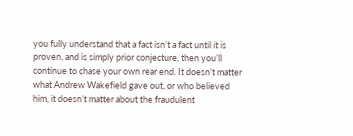you fully understand that a fact isn’t a fact until it is proven, and is simply prior conjecture, then you’ll continue to chase your own rear end. It doesn’t matter what Andrew Wakefield gave out, or who believed him, it doesn’t matter about the fraudulent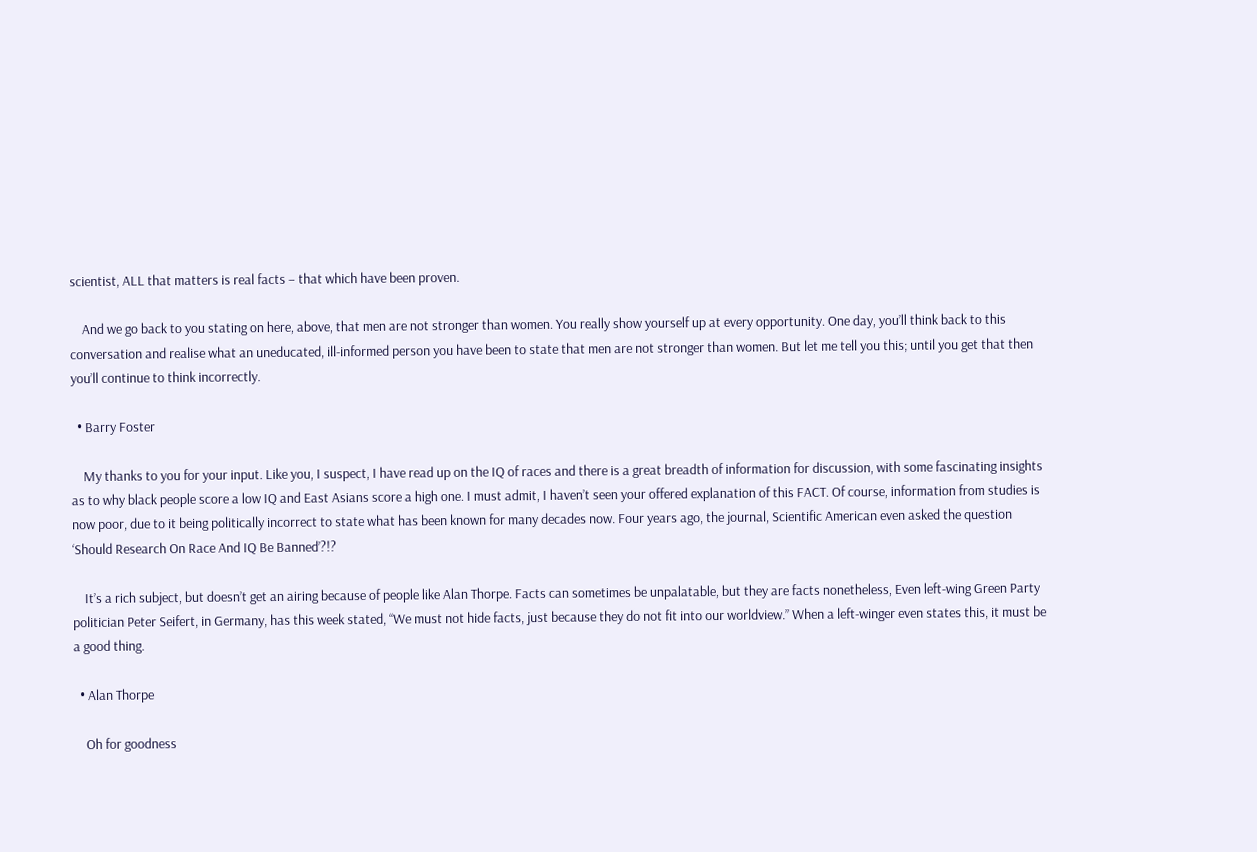scientist, ALL that matters is real facts – that which have been proven.

    And we go back to you stating on here, above, that men are not stronger than women. You really show yourself up at every opportunity. One day, you’ll think back to this conversation and realise what an uneducated, ill-informed person you have been to state that men are not stronger than women. But let me tell you this; until you get that then you’ll continue to think incorrectly.

  • Barry Foster

    My thanks to you for your input. Like you, I suspect, I have read up on the IQ of races and there is a great breadth of information for discussion, with some fascinating insights as to why black people score a low IQ and East Asians score a high one. I must admit, I haven’t seen your offered explanation of this FACT. Of course, information from studies is now poor, due to it being politically incorrect to state what has been known for many decades now. Four years ago, the journal, Scientific American even asked the question ‘Should Research On Race And IQ Be Banned’?!?

    It’s a rich subject, but doesn’t get an airing because of people like Alan Thorpe. Facts can sometimes be unpalatable, but they are facts nonetheless, Even left-wing Green Party politician Peter Seifert, in Germany, has this week stated, “We must not hide facts, just because they do not fit into our worldview.” When a left-winger even states this, it must be a good thing.

  • Alan Thorpe

    Oh for goodness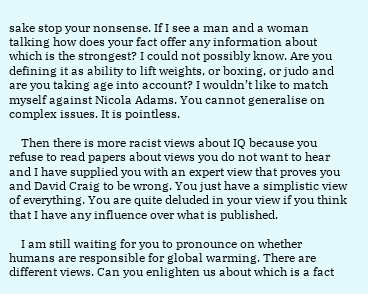sake stop your nonsense. If I see a man and a woman talking how does your fact offer any information about which is the strongest? I could not possibly know. Are you defining it as ability to lift weights, or boxing, or judo and are you taking age into account? I wouldn’t like to match myself against Nicola Adams. You cannot generalise on complex issues. It is pointless.

    Then there is more racist views about IQ because you refuse to read papers about views you do not want to hear and I have supplied you with an expert view that proves you and David Craig to be wrong. You just have a simplistic view of everything. You are quite deluded in your view if you think that I have any influence over what is published.

    I am still waiting for you to pronounce on whether humans are responsible for global warming. There are different views. Can you enlighten us about which is a fact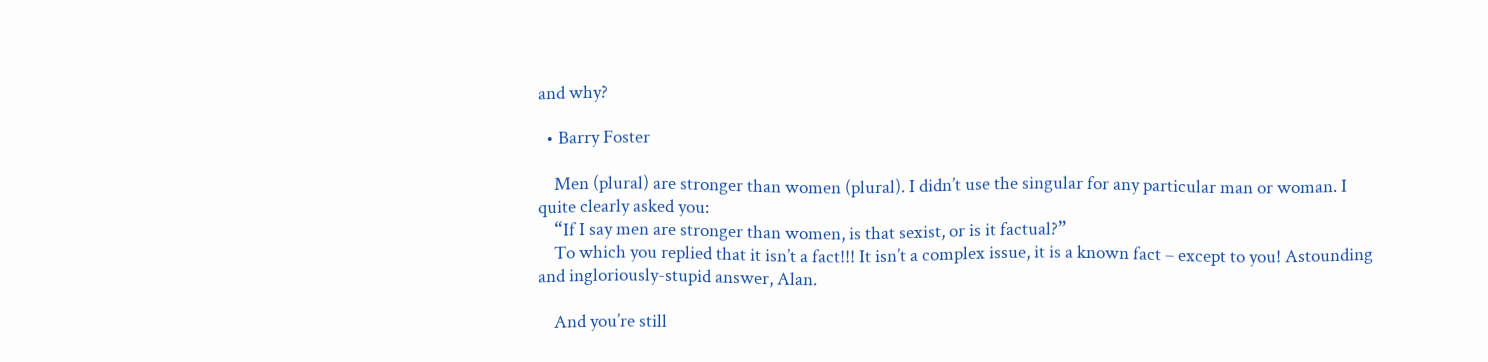and why?

  • Barry Foster

    Men (plural) are stronger than women (plural). I didn’t use the singular for any particular man or woman. I quite clearly asked you:
    “If I say men are stronger than women, is that sexist, or is it factual?”
    To which you replied that it isn’t a fact!!! It isn’t a complex issue, it is a known fact – except to you! Astounding and ingloriously-stupid answer, Alan.

    And you’re still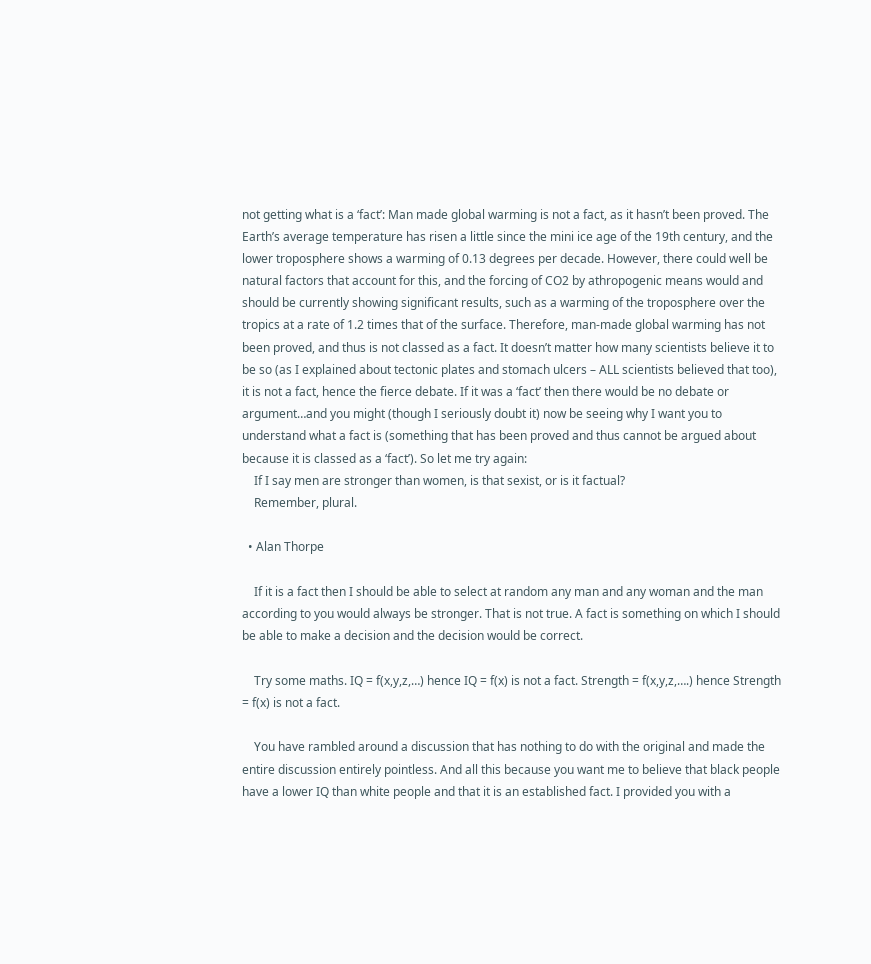not getting what is a ‘fact’: Man made global warming is not a fact, as it hasn’t been proved. The Earth’s average temperature has risen a little since the mini ice age of the 19th century, and the lower troposphere shows a warming of 0.13 degrees per decade. However, there could well be natural factors that account for this, and the forcing of CO2 by athropogenic means would and should be currently showing significant results, such as a warming of the troposphere over the tropics at a rate of 1.2 times that of the surface. Therefore, man-made global warming has not been proved, and thus is not classed as a fact. It doesn’t matter how many scientists believe it to be so (as I explained about tectonic plates and stomach ulcers – ALL scientists believed that too), it is not a fact, hence the fierce debate. If it was a ‘fact’ then there would be no debate or argument…and you might (though I seriously doubt it) now be seeing why I want you to understand what a fact is (something that has been proved and thus cannot be argued about because it is classed as a ‘fact’). So let me try again:
    If I say men are stronger than women, is that sexist, or is it factual?
    Remember, plural.

  • Alan Thorpe

    If it is a fact then I should be able to select at random any man and any woman and the man according to you would always be stronger. That is not true. A fact is something on which I should be able to make a decision and the decision would be correct.

    Try some maths. IQ = f(x,y,z,…) hence IQ = f(x) is not a fact. Strength = f(x,y,z,….) hence Strength = f(x) is not a fact.

    You have rambled around a discussion that has nothing to do with the original and made the entire discussion entirely pointless. And all this because you want me to believe that black people have a lower IQ than white people and that it is an established fact. I provided you with a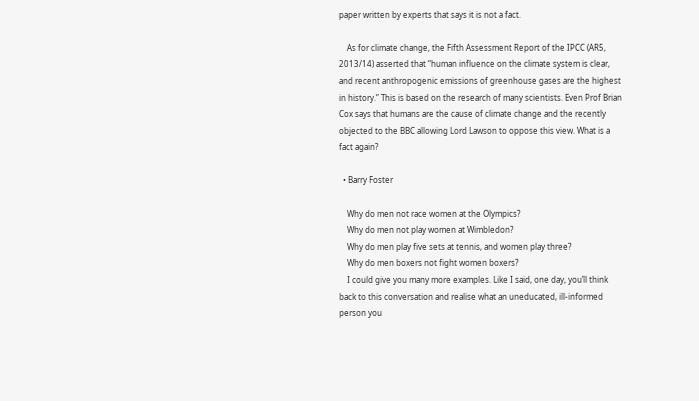paper written by experts that says it is not a fact.

    As for climate change, the Fifth Assessment Report of the IPCC (AR5, 2013/14) asserted that “human influence on the climate system is clear, and recent anthropogenic emissions of greenhouse gases are the highest in history.” This is based on the research of many scientists. Even Prof Brian Cox says that humans are the cause of climate change and the recently objected to the BBC allowing Lord Lawson to oppose this view. What is a fact again?

  • Barry Foster

    Why do men not race women at the Olympics?
    Why do men not play women at Wimbledon?
    Why do men play five sets at tennis, and women play three?
    Why do men boxers not fight women boxers?
    I could give you many more examples. Like I said, one day, you’ll think back to this conversation and realise what an uneducated, ill-informed person you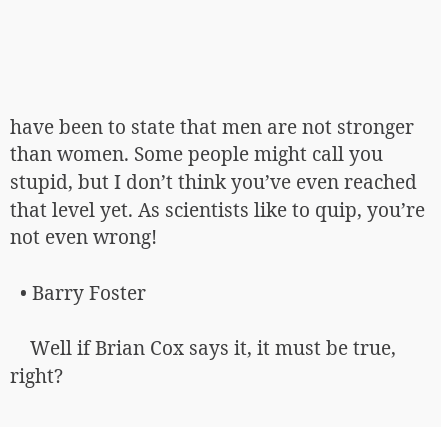have been to state that men are not stronger than women. Some people might call you stupid, but I don’t think you’ve even reached that level yet. As scientists like to quip, you’re not even wrong!

  • Barry Foster

    Well if Brian Cox says it, it must be true, right?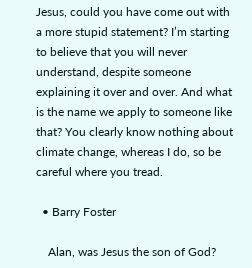Jesus, could you have come out with a more stupid statement? I’m starting to believe that you will never understand, despite someone explaining it over and over. And what is the name we apply to someone like that? You clearly know nothing about climate change, whereas I do, so be careful where you tread.

  • Barry Foster

    Alan, was Jesus the son of God?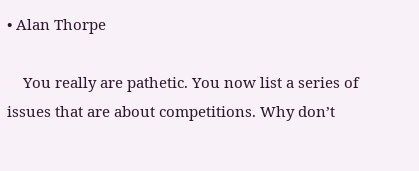• Alan Thorpe

    You really are pathetic. You now list a series of issues that are about competitions. Why don’t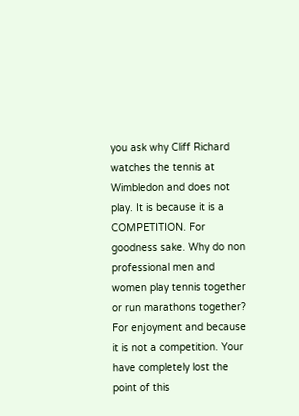you ask why Cliff Richard watches the tennis at Wimbledon and does not play. It is because it is a COMPETITION. For goodness sake. Why do non professional men and women play tennis together or run marathons together? For enjoyment and because it is not a competition. Your have completely lost the point of this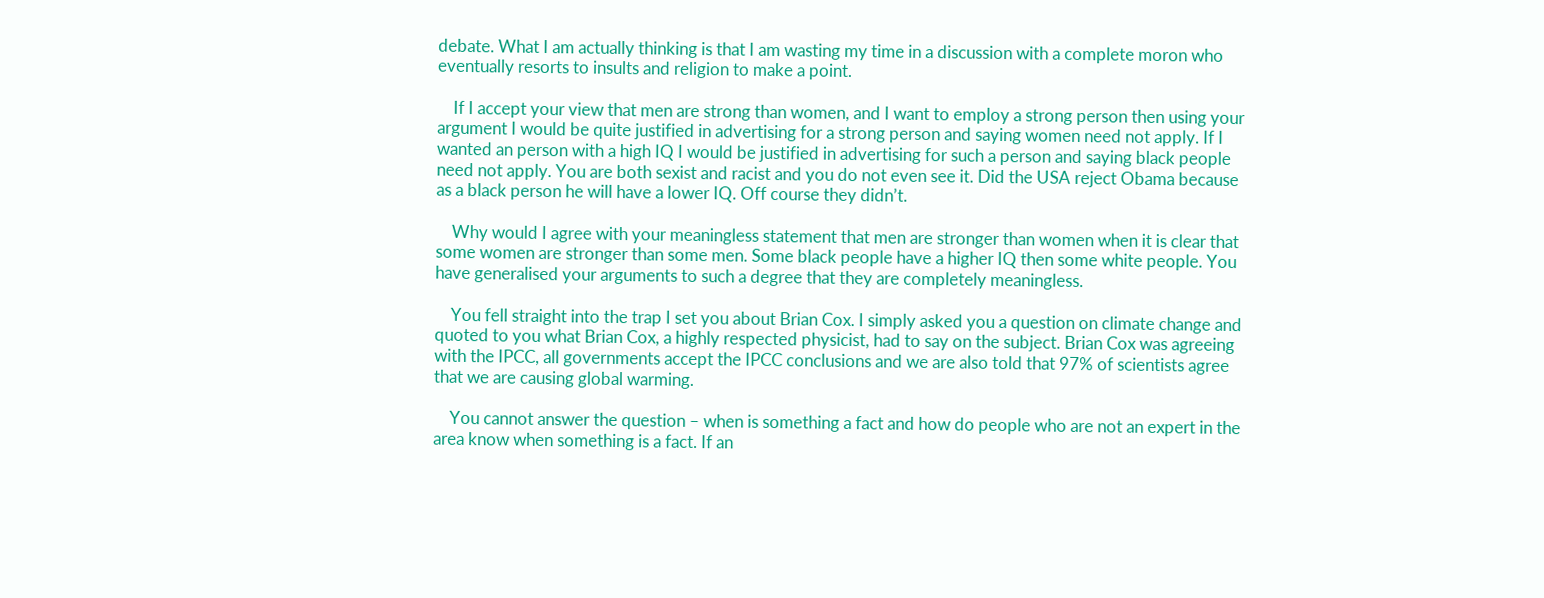debate. What I am actually thinking is that I am wasting my time in a discussion with a complete moron who eventually resorts to insults and religion to make a point.

    If I accept your view that men are strong than women, and I want to employ a strong person then using your argument I would be quite justified in advertising for a strong person and saying women need not apply. If I wanted an person with a high IQ I would be justified in advertising for such a person and saying black people need not apply. You are both sexist and racist and you do not even see it. Did the USA reject Obama because as a black person he will have a lower IQ. Off course they didn’t.

    Why would I agree with your meaningless statement that men are stronger than women when it is clear that some women are stronger than some men. Some black people have a higher IQ then some white people. You have generalised your arguments to such a degree that they are completely meaningless.

    You fell straight into the trap I set you about Brian Cox. I simply asked you a question on climate change and quoted to you what Brian Cox, a highly respected physicist, had to say on the subject. Brian Cox was agreeing with the IPCC, all governments accept the IPCC conclusions and we are also told that 97% of scientists agree that we are causing global warming.

    You cannot answer the question – when is something a fact and how do people who are not an expert in the area know when something is a fact. If an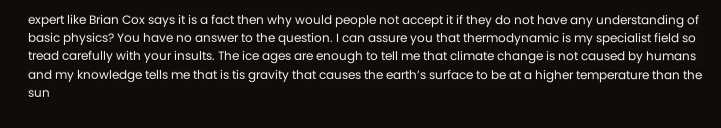expert like Brian Cox says it is a fact then why would people not accept it if they do not have any understanding of basic physics? You have no answer to the question. I can assure you that thermodynamic is my specialist field so tread carefully with your insults. The ice ages are enough to tell me that climate change is not caused by humans and my knowledge tells me that is tis gravity that causes the earth’s surface to be at a higher temperature than the sun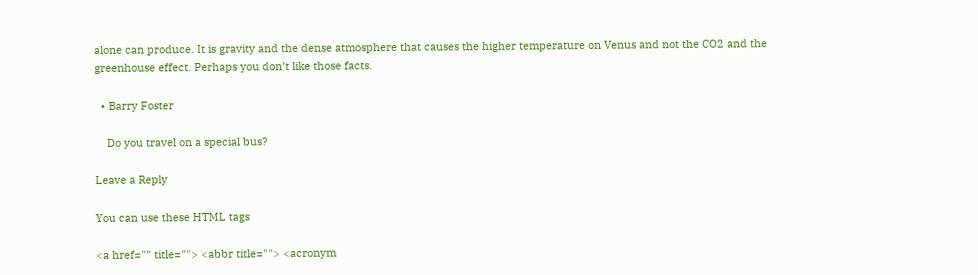alone can produce. It is gravity and the dense atmosphere that causes the higher temperature on Venus and not the CO2 and the greenhouse effect. Perhaps you don’t like those facts.

  • Barry Foster

    Do you travel on a special bus?

Leave a Reply

You can use these HTML tags

<a href="" title=""> <abbr title=""> <acronym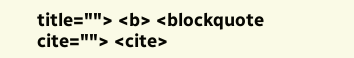title=""> <b> <blockquote cite=""> <cite>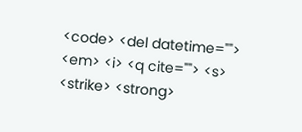<code> <del datetime=""> <em> <i> <q cite=""> <s> <strike> <strong>